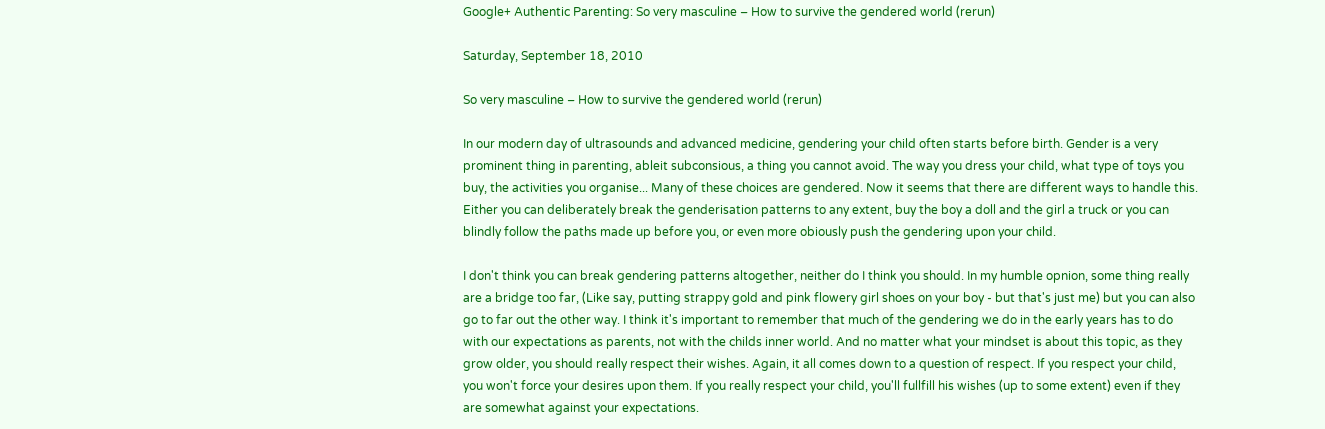Google+ Authentic Parenting: So very masculine – How to survive the gendered world (rerun)

Saturday, September 18, 2010

So very masculine – How to survive the gendered world (rerun)

In our modern day of ultrasounds and advanced medicine, gendering your child often starts before birth. Gender is a very prominent thing in parenting, ableit subconsious, a thing you cannot avoid. The way you dress your child, what type of toys you buy, the activities you organise... Many of these choices are gendered. Now it seems that there are different ways to handle this. Either you can deliberately break the genderisation patterns to any extent, buy the boy a doll and the girl a truck or you can blindly follow the paths made up before you, or even more obiously push the gendering upon your child.

I don't think you can break gendering patterns altogether, neither do I think you should. In my humble opnion, some thing really are a bridge too far, (Like say, putting strappy gold and pink flowery girl shoes on your boy - but that's just me) but you can also go to far out the other way. I think it's important to remember that much of the gendering we do in the early years has to do with our expectations as parents, not with the childs inner world. And no matter what your mindset is about this topic, as they grow older, you should really respect their wishes. Again, it all comes down to a question of respect. If you respect your child, you won't force your desires upon them. If you really respect your child, you'll fullfill his wishes (up to some extent) even if they are somewhat against your expectations.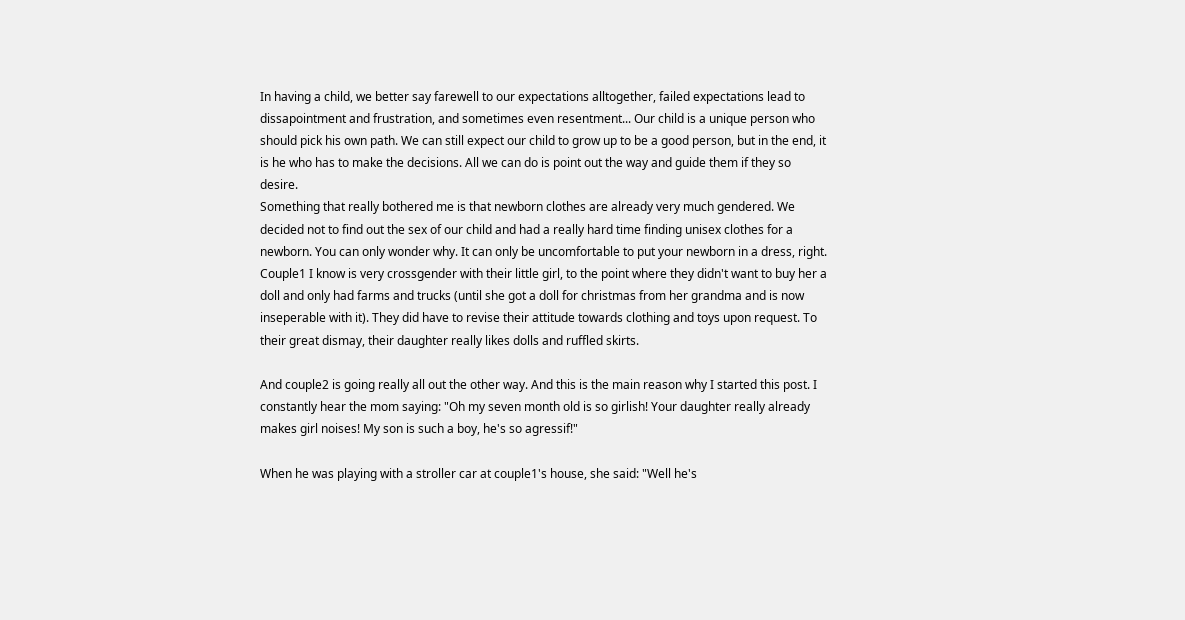In having a child, we better say farewell to our expectations alltogether, failed expectations lead to dissapointment and frustration, and sometimes even resentment... Our child is a unique person who should pick his own path. We can still expect our child to grow up to be a good person, but in the end, it is he who has to make the decisions. All we can do is point out the way and guide them if they so desire.
Something that really bothered me is that newborn clothes are already very much gendered. We decided not to find out the sex of our child and had a really hard time finding unisex clothes for a newborn. You can only wonder why. It can only be uncomfortable to put your newborn in a dress, right.
Couple1 I know is very crossgender with their little girl, to the point where they didn't want to buy her a doll and only had farms and trucks (until she got a doll for christmas from her grandma and is now inseperable with it). They did have to revise their attitude towards clothing and toys upon request. To their great dismay, their daughter really likes dolls and ruffled skirts.

And couple2 is going really all out the other way. And this is the main reason why I started this post. I constantly hear the mom saying: "Oh my seven month old is so girlish! Your daughter really already makes girl noises! My son is such a boy, he's so agressif!"

When he was playing with a stroller car at couple1's house, she said: "Well he's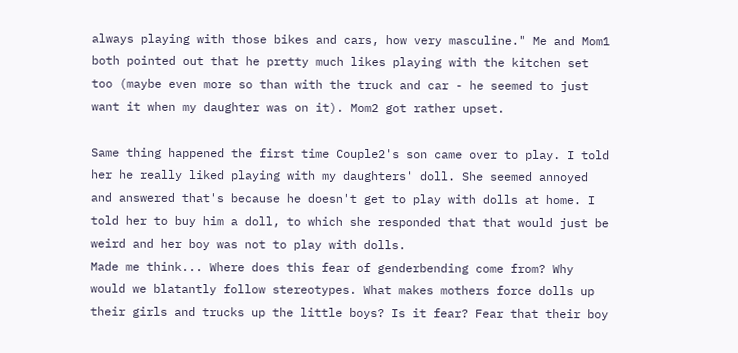always playing with those bikes and cars, how very masculine." Me and Mom1 both pointed out that he pretty much likes playing with the kitchen set too (maybe even more so than with the truck and car - he seemed to just want it when my daughter was on it). Mom2 got rather upset.

Same thing happened the first time Couple2's son came over to play. I told her he really liked playing with my daughters' doll. She seemed annoyed and answered that's because he doesn't get to play with dolls at home. I told her to buy him a doll, to which she responded that that would just be weird and her boy was not to play with dolls.
Made me think... Where does this fear of genderbending come from? Why would we blatantly follow stereotypes. What makes mothers force dolls up their girls and trucks up the little boys? Is it fear? Fear that their boy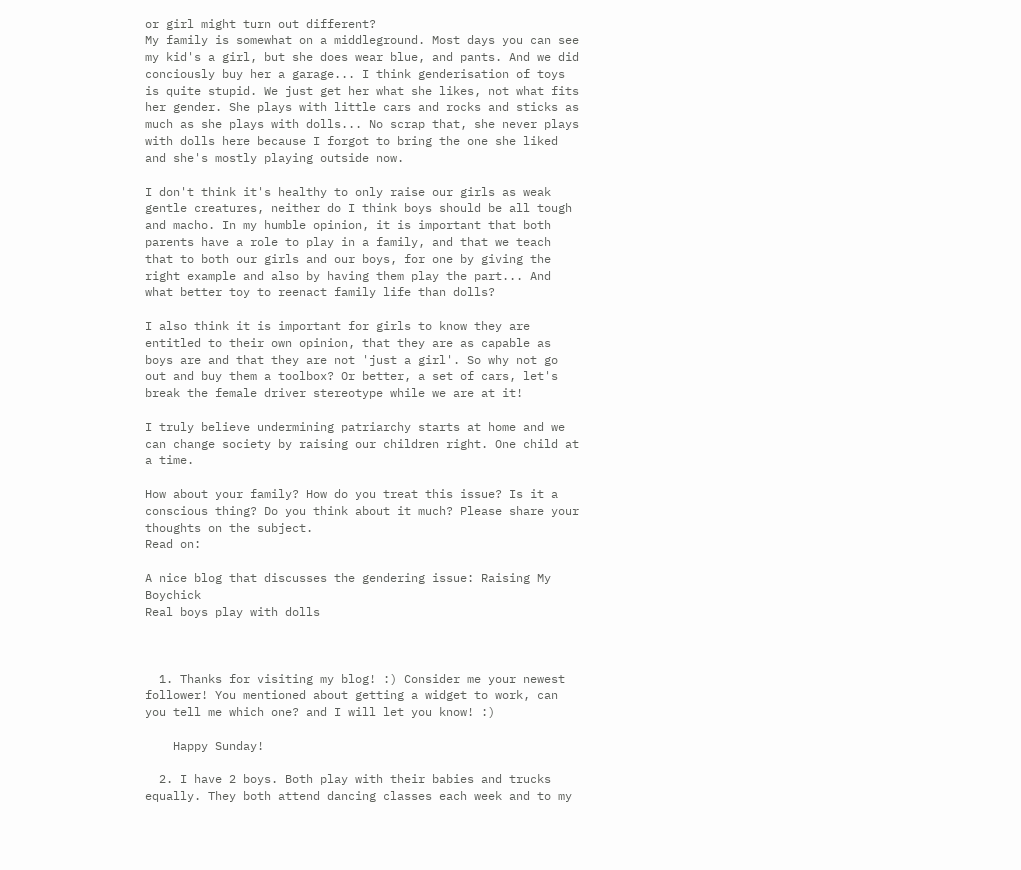or girl might turn out different?
My family is somewhat on a middleground. Most days you can see my kid's a girl, but she does wear blue, and pants. And we did conciously buy her a garage... I think genderisation of toys is quite stupid. We just get her what she likes, not what fits her gender. She plays with little cars and rocks and sticks as much as she plays with dolls... No scrap that, she never plays with dolls here because I forgot to bring the one she liked and she's mostly playing outside now.

I don't think it's healthy to only raise our girls as weak gentle creatures, neither do I think boys should be all tough and macho. In my humble opinion, it is important that both parents have a role to play in a family, and that we teach that to both our girls and our boys, for one by giving the right example and also by having them play the part... And what better toy to reenact family life than dolls?

I also think it is important for girls to know they are entitled to their own opinion, that they are as capable as boys are and that they are not 'just a girl'. So why not go out and buy them a toolbox? Or better, a set of cars, let's break the female driver stereotype while we are at it!

I truly believe undermining patriarchy starts at home and we can change society by raising our children right. One child at a time.

How about your family? How do you treat this issue? Is it a conscious thing? Do you think about it much? Please share your thoughts on the subject.
Read on:

A nice blog that discusses the gendering issue: Raising My Boychick
Real boys play with dolls



  1. Thanks for visiting my blog! :) Consider me your newest follower! You mentioned about getting a widget to work, can you tell me which one? and I will let you know! :)

    Happy Sunday!

  2. I have 2 boys. Both play with their babies and trucks equally. They both attend dancing classes each week and to my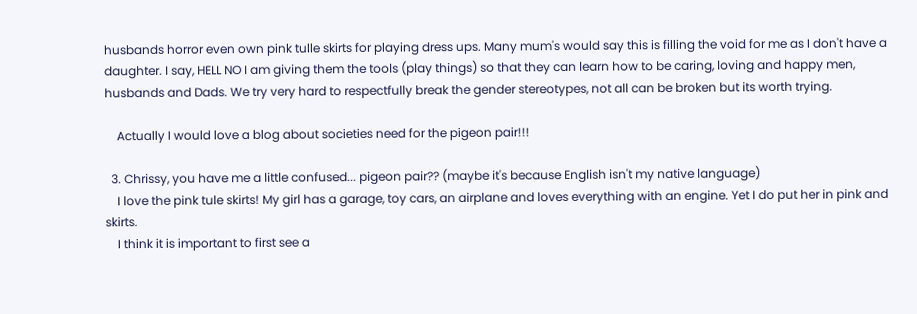husbands horror even own pink tulle skirts for playing dress ups. Many mum's would say this is filling the void for me as I don't have a daughter. I say, HELL NO I am giving them the tools (play things) so that they can learn how to be caring, loving and happy men, husbands and Dads. We try very hard to respectfully break the gender stereotypes, not all can be broken but its worth trying.

    Actually I would love a blog about societies need for the pigeon pair!!!

  3. Chrissy, you have me a little confused... pigeon pair?? (maybe it's because English isn't my native language)
    I love the pink tule skirts! My girl has a garage, toy cars, an airplane and loves everything with an engine. Yet I do put her in pink and skirts.
    I think it is important to first see a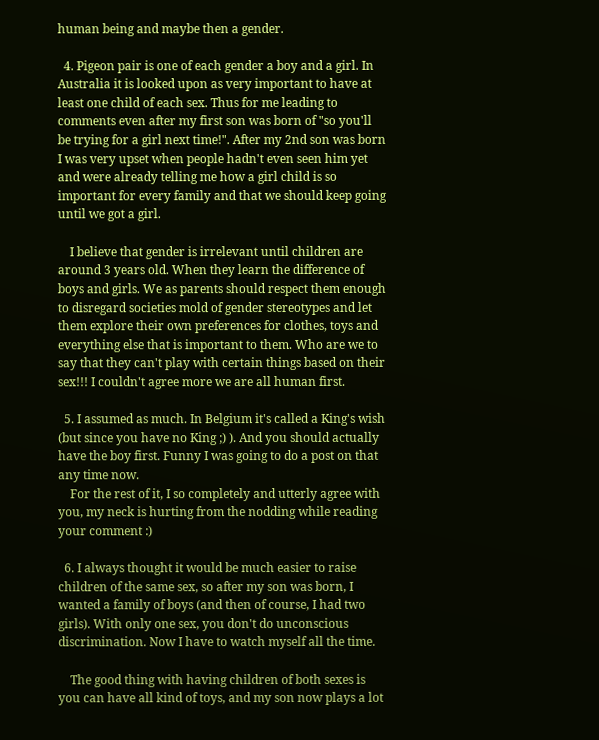human being and maybe then a gender.

  4. Pigeon pair is one of each gender a boy and a girl. In Australia it is looked upon as very important to have at least one child of each sex. Thus for me leading to comments even after my first son was born of "so you'll be trying for a girl next time!". After my 2nd son was born I was very upset when people hadn't even seen him yet and were already telling me how a girl child is so important for every family and that we should keep going until we got a girl.

    I believe that gender is irrelevant until children are around 3 years old. When they learn the difference of boys and girls. We as parents should respect them enough to disregard societies mold of gender stereotypes and let them explore their own preferences for clothes, toys and everything else that is important to them. Who are we to say that they can't play with certain things based on their sex!!! I couldn't agree more we are all human first.

  5. I assumed as much. In Belgium it's called a King's wish (but since you have no King ;) ). And you should actually have the boy first. Funny I was going to do a post on that any time now.
    For the rest of it, I so completely and utterly agree with you, my neck is hurting from the nodding while reading your comment :)

  6. I always thought it would be much easier to raise children of the same sex, so after my son was born, I wanted a family of boys (and then of course, I had two girls). With only one sex, you don't do unconscious discrimination. Now I have to watch myself all the time.

    The good thing with having children of both sexes is you can have all kind of toys, and my son now plays a lot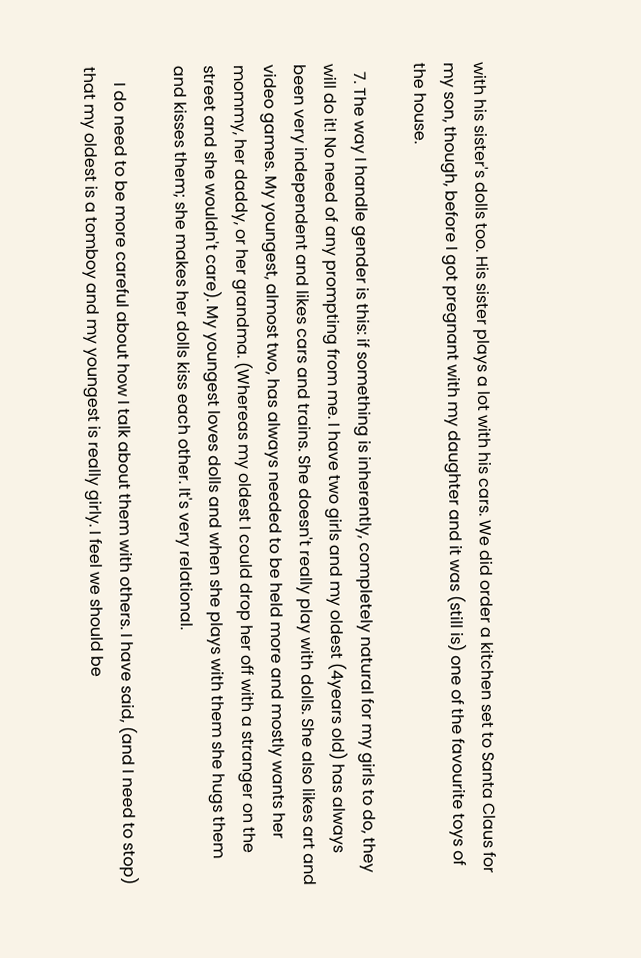with his sister's dolls too. His sister plays a lot with his cars. We did order a kitchen set to Santa Claus for my son, though, before I got pregnant with my daughter and it was (still is) one of the favourite toys of the house.

  7. The way I handle gender is this: if something is inherently, completely natural for my girls to do, they will do it! No need of any prompting from me. I have two girls and my oldest (4years old) has always been very independent and likes cars and trains. She doesn't really play with dolls. She also likes art and video games. My youngest, almost two, has always needed to be held more and mostly wants her mommy, her daddy, or her grandma. (Whereas my oldest I could drop her off with a stranger on the street and she wouldn't care). My youngest loves dolls and when she plays with them she hugs them and kisses them; she makes her dolls kiss each other. It's very relational.

    I do need to be more careful about how I talk about them with others. I have said, (and I need to stop) that my oldest is a tomboy and my youngest is really girly. I feel we should be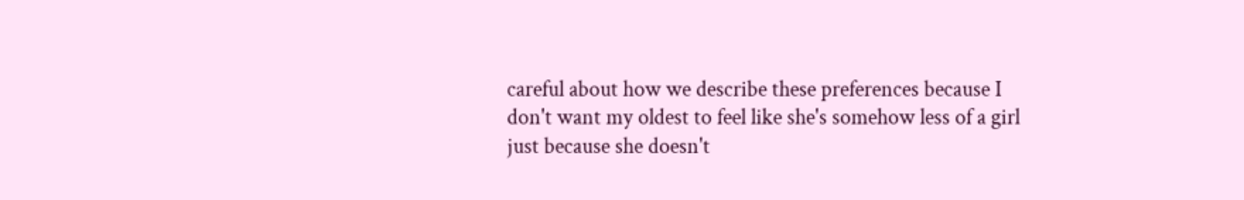careful about how we describe these preferences because I don't want my oldest to feel like she's somehow less of a girl just because she doesn't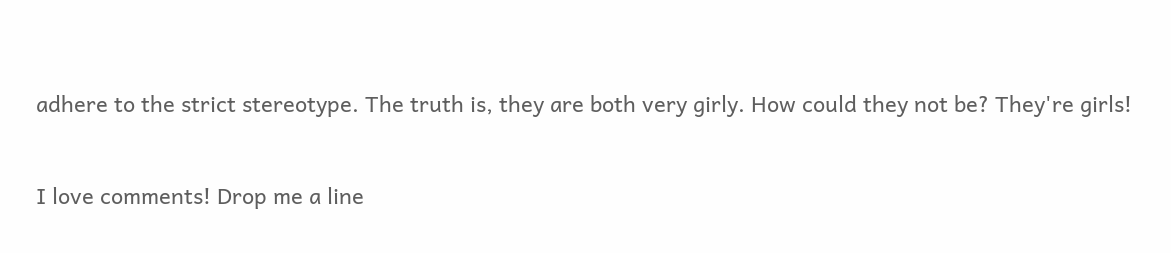adhere to the strict stereotype. The truth is, they are both very girly. How could they not be? They're girls!


I love comments! Drop me a line